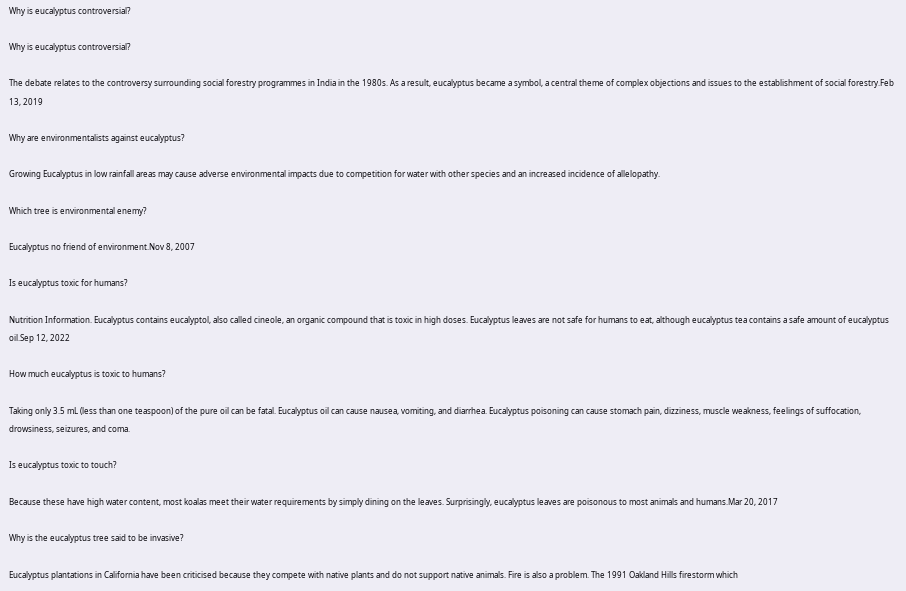Why is eucalyptus controversial?

Why is eucalyptus controversial?

The debate relates to the controversy surrounding social forestry programmes in India in the 1980s. As a result, eucalyptus became a symbol, a central theme of complex objections and issues to the establishment of social forestry.Feb 13, 2019

Why are environmentalists against eucalyptus?

Growing Eucalyptus in low rainfall areas may cause adverse environmental impacts due to competition for water with other species and an increased incidence of allelopathy.

Which tree is environmental enemy?

Eucalyptus no friend of environment.Nov 8, 2007

Is eucalyptus toxic for humans?

Nutrition Information. Eucalyptus contains eucalyptol, also called cineole, an organic compound that is toxic in high doses. Eucalyptus leaves are not safe for humans to eat, although eucalyptus tea contains a safe amount of eucalyptus oil.Sep 12, 2022

How much eucalyptus is toxic to humans?

Taking only 3.5 mL (less than one teaspoon) of the pure oil can be fatal. Eucalyptus oil can cause nausea, vomiting, and diarrhea. Eucalyptus poisoning can cause stomach pain, dizziness, muscle weakness, feelings of suffocation, drowsiness, seizures, and coma.

Is eucalyptus toxic to touch?

Because these have high water content, most koalas meet their water requirements by simply dining on the leaves. Surprisingly, eucalyptus leaves are poisonous to most animals and humans.Mar 20, 2017

Why is the eucalyptus tree said to be invasive?

Eucalyptus plantations in California have been criticised because they compete with native plants and do not support native animals. Fire is also a problem. The 1991 Oakland Hills firestorm which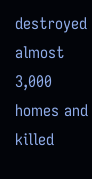destroyed almost 3,000 homes and killed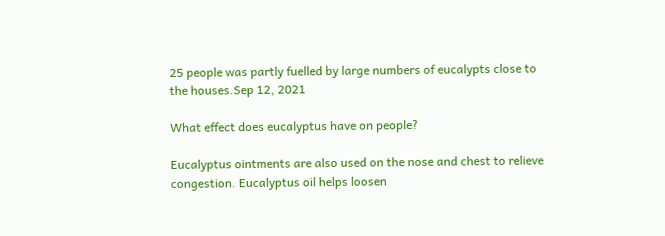25 people was partly fuelled by large numbers of eucalypts close to the houses.Sep 12, 2021

What effect does eucalyptus have on people?

Eucalyptus ointments are also used on the nose and chest to relieve congestion. Eucalyptus oil helps loosen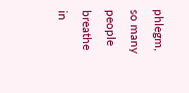phlegm, so many people breathe in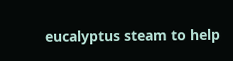eucalyptus steam to help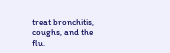treat bronchitis, coughs, and the flu.